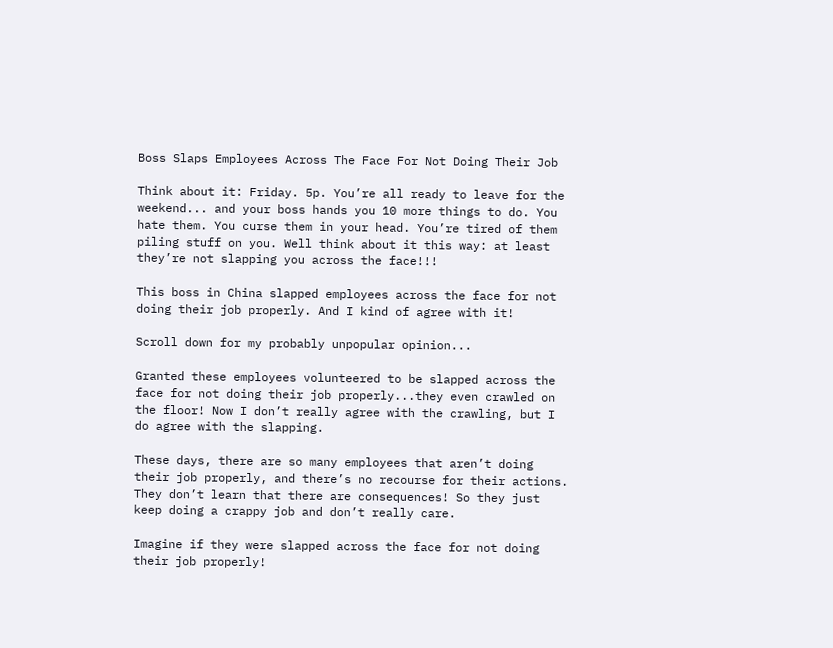Boss Slaps Employees Across The Face For Not Doing Their Job

Think about it: Friday. 5p. You’re all ready to leave for the weekend... and your boss hands you 10 more things to do. You hate them. You curse them in your head. You’re tired of them piling stuff on you. Well think about it this way: at least they’re not slapping you across the face!!!

This boss in China slapped employees across the face for not doing their job properly. And I kind of agree with it!

Scroll down for my probably unpopular opinion...

Granted these employees volunteered to be slapped across the face for not doing their job properly...they even crawled on the floor! Now I don’t really agree with the crawling, but I do agree with the slapping.

These days, there are so many employees that aren’t doing their job properly, and there’s no recourse for their actions. They don’t learn that there are consequences! So they just keep doing a crappy job and don’t really care.

Imagine if they were slapped across the face for not doing their job properly!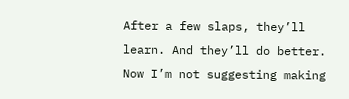After a few slaps, they’ll learn. And they’ll do better. Now I’m not suggesting making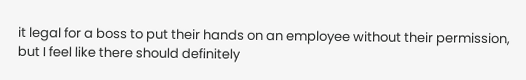it legal for a boss to put their hands on an employee without their permission, but I feel like there should definitely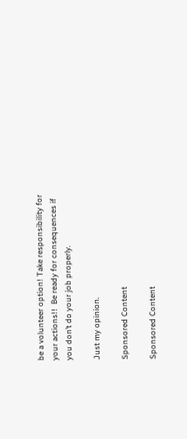be a volunteer option! Take responsibility for your actions!!  Be ready for consequences if you don’t do your job properly.

Just my opinion.

Sponsored Content

Sponsored Content